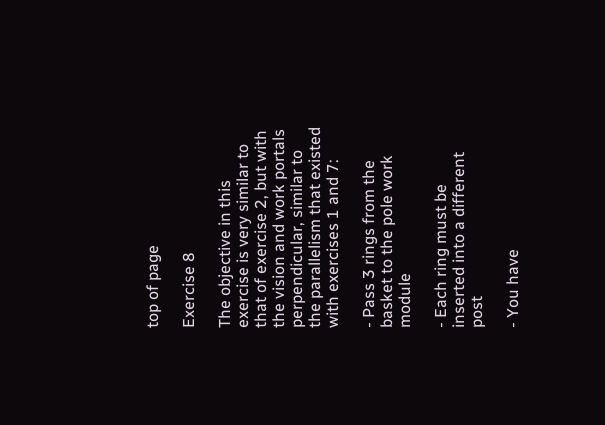top of page

Exercise 8

The objective in this exercise is very similar to that of exercise 2, but with the vision and work portals perpendicular, similar to the parallelism that existed with exercises 1 and 7:

- Pass 3 rings from the basket to the pole work module

- Each ring must be inserted into a different post

- You have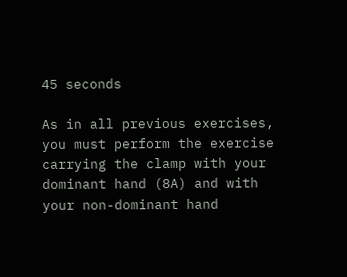45 seconds

As in all previous exercises, you must perform the exercise carrying the clamp with your dominant hand (8A) and with your non-dominant hand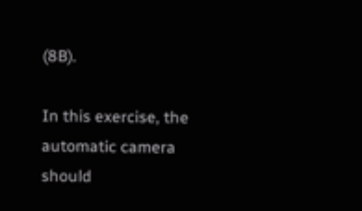(8B).

In this exercise, the automatic camera should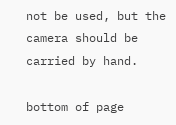not be used, but the camera should be carried by hand.

bottom of page